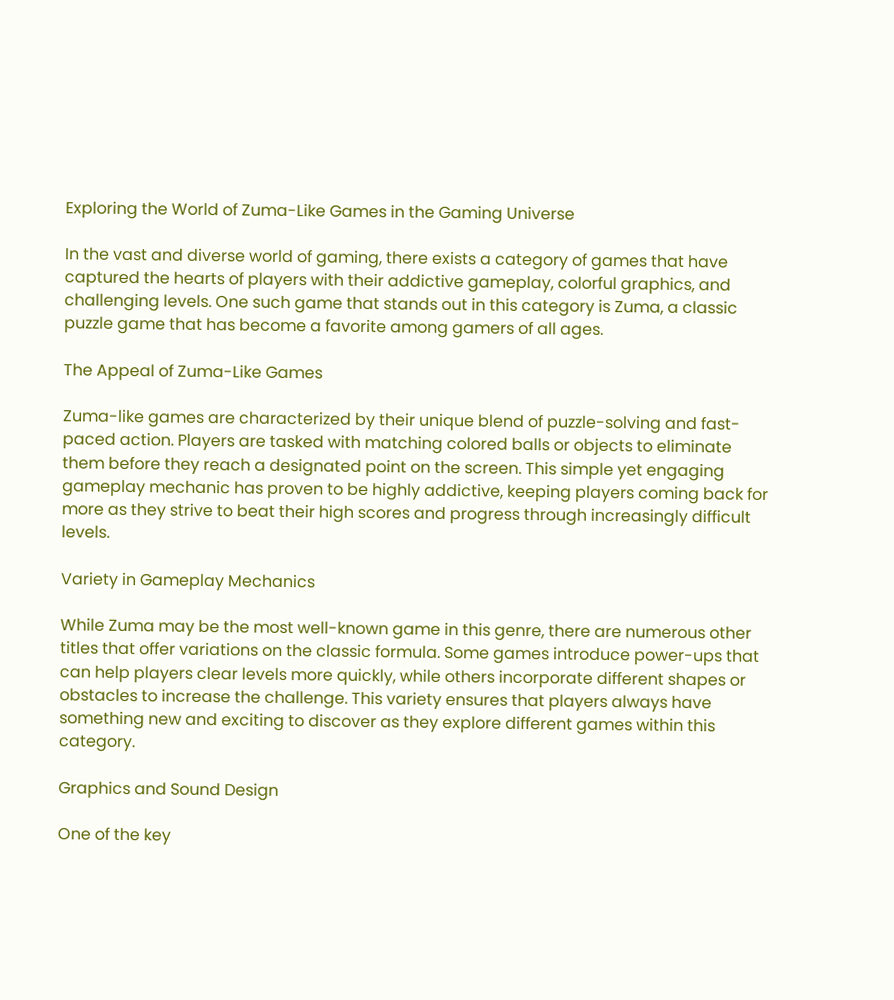Exploring the World of Zuma-Like Games in the Gaming Universe

In the vast and diverse world of gaming, there exists a category of games that have captured the hearts of players with their addictive gameplay, colorful graphics, and challenging levels. One such game that stands out in this category is Zuma, a classic puzzle game that has become a favorite among gamers of all ages.

The Appeal of Zuma-Like Games

Zuma-like games are characterized by their unique blend of puzzle-solving and fast-paced action. Players are tasked with matching colored balls or objects to eliminate them before they reach a designated point on the screen. This simple yet engaging gameplay mechanic has proven to be highly addictive, keeping players coming back for more as they strive to beat their high scores and progress through increasingly difficult levels.

Variety in Gameplay Mechanics

While Zuma may be the most well-known game in this genre, there are numerous other titles that offer variations on the classic formula. Some games introduce power-ups that can help players clear levels more quickly, while others incorporate different shapes or obstacles to increase the challenge. This variety ensures that players always have something new and exciting to discover as they explore different games within this category.

Graphics and Sound Design

One of the key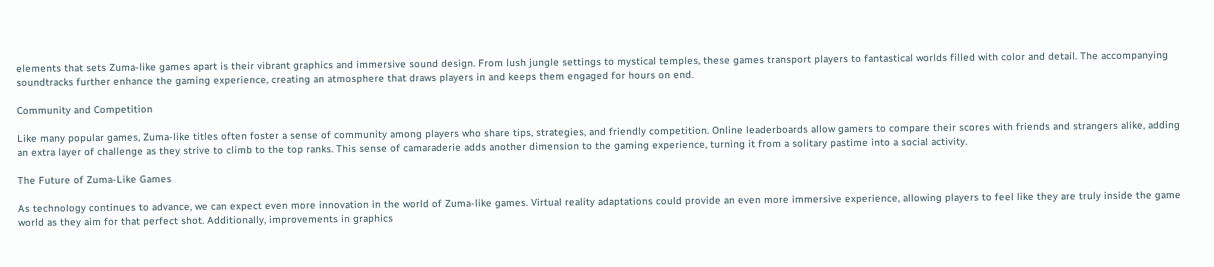elements that sets Zuma-like games apart is their vibrant graphics and immersive sound design. From lush jungle settings to mystical temples, these games transport players to fantastical worlds filled with color and detail. The accompanying soundtracks further enhance the gaming experience, creating an atmosphere that draws players in and keeps them engaged for hours on end.

Community and Competition

Like many popular games, Zuma-like titles often foster a sense of community among players who share tips, strategies, and friendly competition. Online leaderboards allow gamers to compare their scores with friends and strangers alike, adding an extra layer of challenge as they strive to climb to the top ranks. This sense of camaraderie adds another dimension to the gaming experience, turning it from a solitary pastime into a social activity.

The Future of Zuma-Like Games

As technology continues to advance, we can expect even more innovation in the world of Zuma-like games. Virtual reality adaptations could provide an even more immersive experience, allowing players to feel like they are truly inside the game world as they aim for that perfect shot. Additionally, improvements in graphics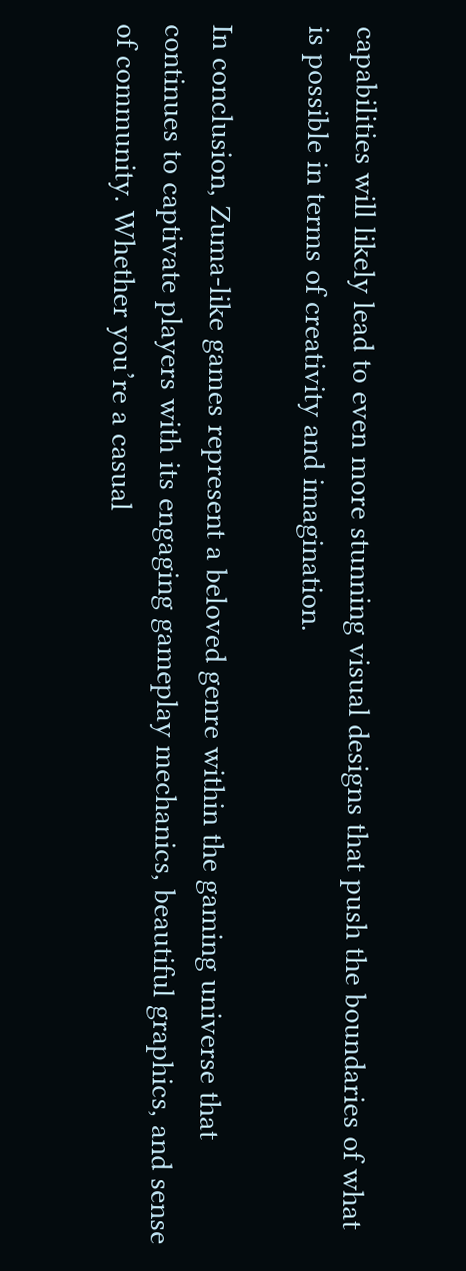capabilities will likely lead to even more stunning visual designs that push the boundaries of what is possible in terms of creativity and imagination.

In conclusion, Zuma-like games represent a beloved genre within the gaming universe that continues to captivate players with its engaging gameplay mechanics, beautiful graphics, and sense of community. Whether you’re a casual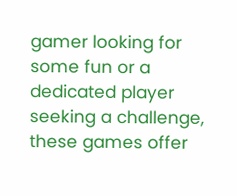gamer looking for some fun or a dedicated player seeking a challenge, these games offer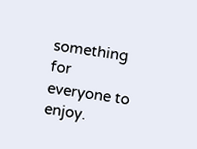something for everyone to enjoy.